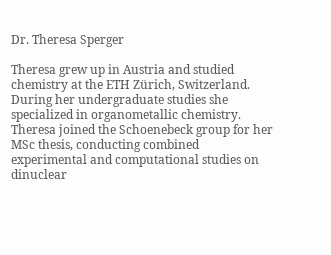Dr. Theresa Sperger

Theresa grew up in Austria and studied chemistry at the ETH Zürich, Switzerland. During her undergraduate studies she specialized in organometallic chemistry. Theresa joined the Schoenebeck group for her MSc thesis, conducting combined experimental and computational studies on dinuclear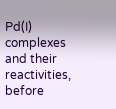Pd(I) complexes and their reactivities, before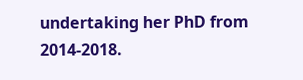undertaking her PhD from 2014-2018.